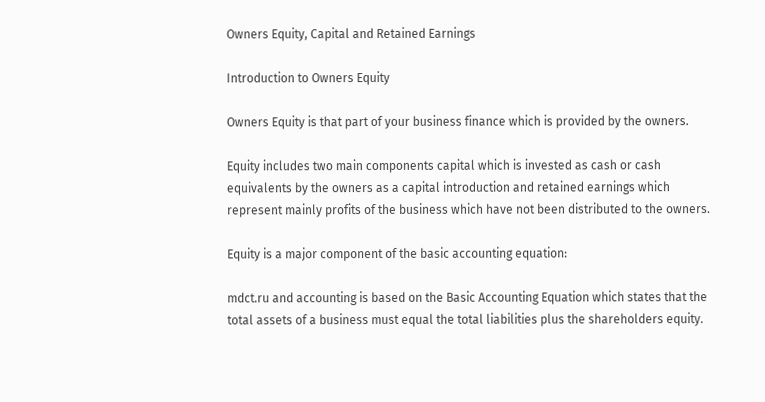Owners Equity, Capital and Retained Earnings

Introduction to Owners Equity

Owners Equity is that part of your business finance which is provided by the owners.

Equity includes two main components capital which is invested as cash or cash equivalents by the owners as a capital introduction and retained earnings which represent mainly profits of the business which have not been distributed to the owners.

Equity is a major component of the basic accounting equation:

mdct.ru and accounting is based on the Basic Accounting Equation which states that the total assets of a business must equal the total liabilities plus the shareholders equity.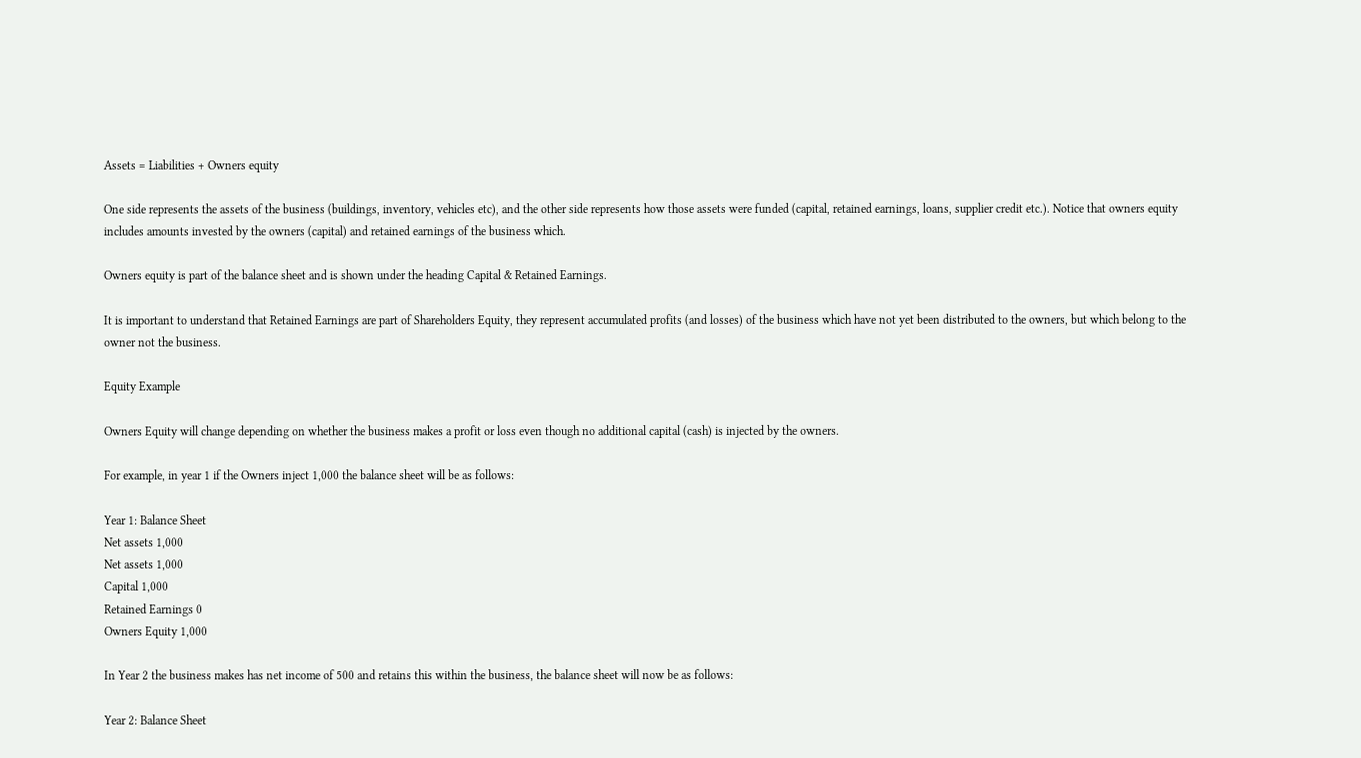Assets = Liabilities + Owners equity

One side represents the assets of the business (buildings, inventory, vehicles etc), and the other side represents how those assets were funded (capital, retained earnings, loans, supplier credit etc.). Notice that owners equity includes amounts invested by the owners (capital) and retained earnings of the business which.

Owners equity is part of the balance sheet and is shown under the heading Capital & Retained Earnings.

It is important to understand that Retained Earnings are part of Shareholders Equity, they represent accumulated profits (and losses) of the business which have not yet been distributed to the owners, but which belong to the owner not the business.

Equity Example

Owners Equity will change depending on whether the business makes a profit or loss even though no additional capital (cash) is injected by the owners.

For example, in year 1 if the Owners inject 1,000 the balance sheet will be as follows:

Year 1: Balance Sheet
Net assets 1,000
Net assets 1,000
Capital 1,000
Retained Earnings 0
Owners Equity 1,000

In Year 2 the business makes has net income of 500 and retains this within the business, the balance sheet will now be as follows:

Year 2: Balance Sheet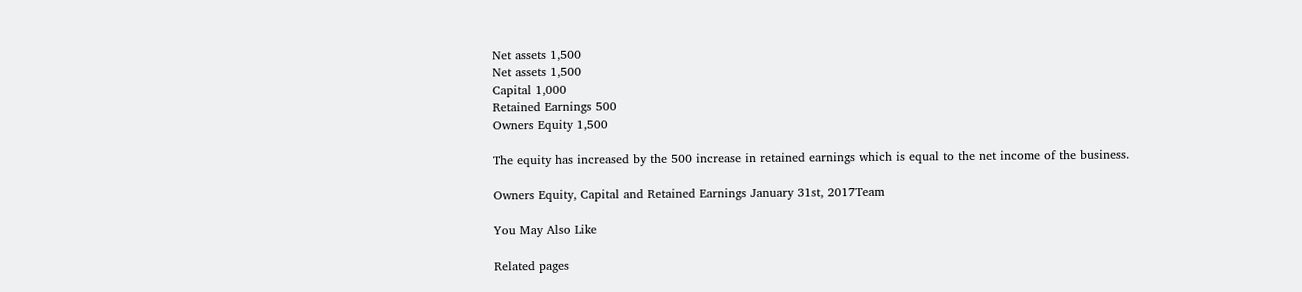Net assets 1,500
Net assets 1,500
Capital 1,000
Retained Earnings 500
Owners Equity 1,500

The equity has increased by the 500 increase in retained earnings which is equal to the net income of the business.

Owners Equity, Capital and Retained Earnings January 31st, 2017Team

You May Also Like

Related pages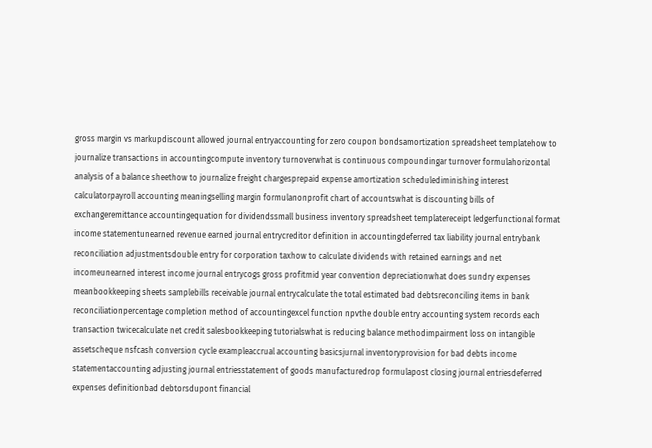gross margin vs markupdiscount allowed journal entryaccounting for zero coupon bondsamortization spreadsheet templatehow to journalize transactions in accountingcompute inventory turnoverwhat is continuous compoundingar turnover formulahorizontal analysis of a balance sheethow to journalize freight chargesprepaid expense amortization schedulediminishing interest calculatorpayroll accounting meaningselling margin formulanonprofit chart of accountswhat is discounting bills of exchangeremittance accountingequation for dividendssmall business inventory spreadsheet templatereceipt ledgerfunctional format income statementunearned revenue earned journal entrycreditor definition in accountingdeferred tax liability journal entrybank reconciliation adjustmentsdouble entry for corporation taxhow to calculate dividends with retained earnings and net incomeunearned interest income journal entrycogs gross profitmid year convention depreciationwhat does sundry expenses meanbookkeeping sheets samplebills receivable journal entrycalculate the total estimated bad debtsreconciling items in bank reconciliationpercentage completion method of accountingexcel function npvthe double entry accounting system records each transaction twicecalculate net credit salesbookkeeping tutorialswhat is reducing balance methodimpairment loss on intangible assetscheque nsfcash conversion cycle exampleaccrual accounting basicsjurnal inventoryprovision for bad debts income statementaccounting adjusting journal entriesstatement of goods manufacturedrop formulapost closing journal entriesdeferred expenses definitionbad debtorsdupont financial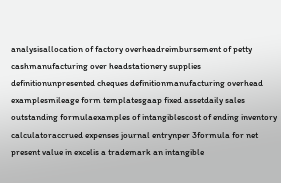analysisallocation of factory overheadreimbursement of petty cashmanufacturing over headstationery supplies definitionunpresented cheques definitionmanufacturing overhead examplesmileage form templatesgaap fixed assetdaily sales outstanding formulaexamples of intangiblescost of ending inventory calculatoraccrued expenses journal entrynper 3formula for net present value in excelis a trademark an intangible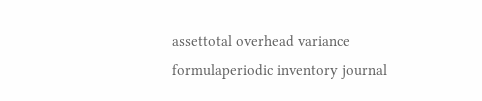assettotal overhead variance formulaperiodic inventory journal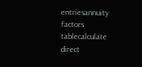entriesannuity factors tablecalculate direct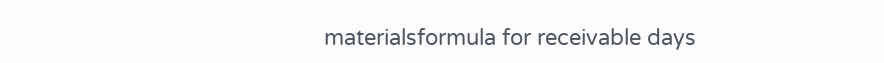materialsformula for receivable days